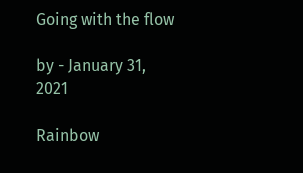Going with the flow

by - January 31, 2021

Rainbow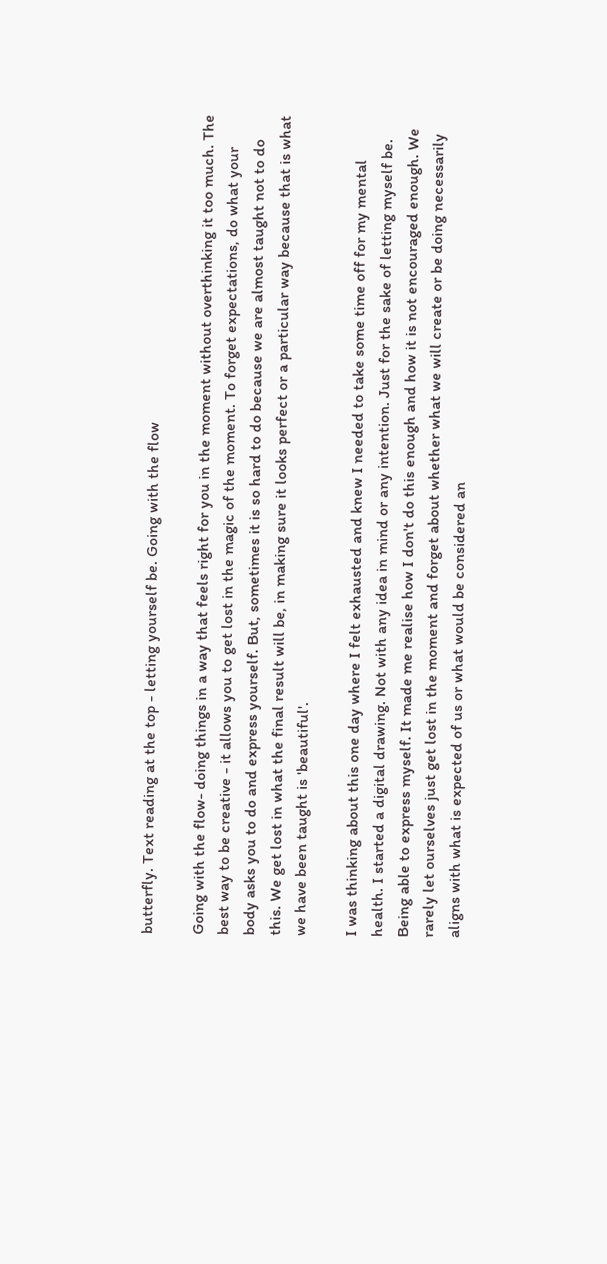butterfly. Text reading at the top - letting yourself be. Going with the flow

Going with the flow- doing things in a way that feels right for you in the moment without overthinking it too much. The best way to be creative - it allows you to get lost in the magic of the moment. To forget expectations, do what your body asks you to do and express yourself. But, sometimes it is so hard to do because we are almost taught not to do this. We get lost in what the final result will be, in making sure it looks perfect or a particular way because that is what we have been taught is 'beautiful'.

I was thinking about this one day where I felt exhausted and knew I needed to take some time off for my mental health. I started a digital drawing. Not with any idea in mind or any intention. Just for the sake of letting myself be. Being able to express myself. It made me realise how I don't do this enough and how it is not encouraged enough. We rarely let ourselves just get lost in the moment and forget about whether what we will create or be doing necessarily aligns with what is expected of us or what would be considered an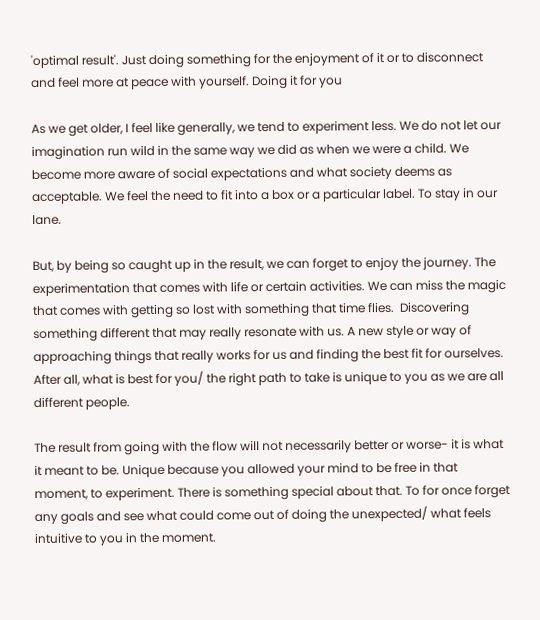'optimal result'. Just doing something for the enjoyment of it or to disconnect and feel more at peace with yourself. Doing it for you

As we get older, I feel like generally, we tend to experiment less. We do not let our imagination run wild in the same way we did as when we were a child. We become more aware of social expectations and what society deems as acceptable. We feel the need to fit into a box or a particular label. To stay in our lane.

But, by being so caught up in the result, we can forget to enjoy the journey. The experimentation that comes with life or certain activities. We can miss the magic that comes with getting so lost with something that time flies.  Discovering something different that may really resonate with us. A new style or way of approaching things that really works for us and finding the best fit for ourselves. After all, what is best for you/ the right path to take is unique to you as we are all different people.

The result from going with the flow will not necessarily better or worse- it is what it meant to be. Unique because you allowed your mind to be free in that moment, to experiment. There is something special about that. To for once forget any goals and see what could come out of doing the unexpected/ what feels intuitive to you in the moment.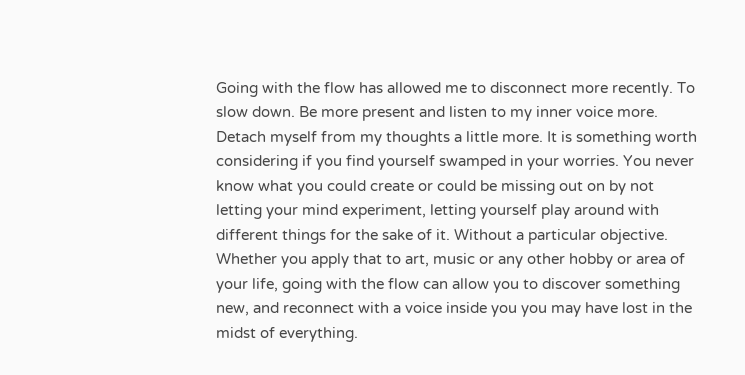Going with the flow has allowed me to disconnect more recently. To slow down. Be more present and listen to my inner voice more. Detach myself from my thoughts a little more. It is something worth considering if you find yourself swamped in your worries. You never know what you could create or could be missing out on by not letting your mind experiment, letting yourself play around with different things for the sake of it. Without a particular objective. Whether you apply that to art, music or any other hobby or area of your life, going with the flow can allow you to discover something new, and reconnect with a voice inside you you may have lost in the midst of everything.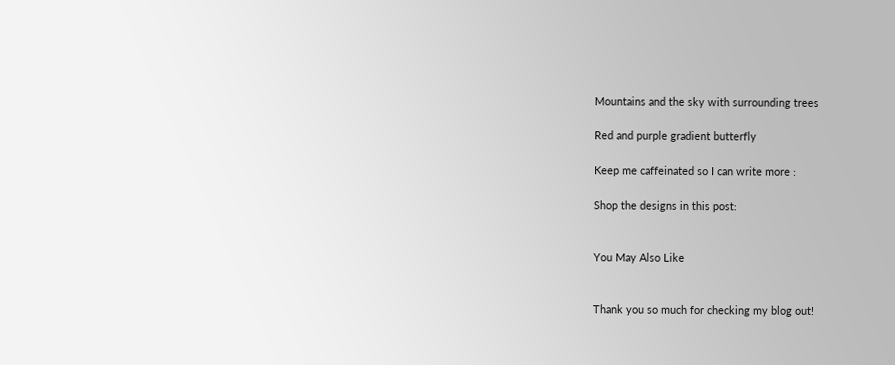Mountains and the sky with surrounding trees

Red and purple gradient butterfly

Keep me caffeinated so I can write more :

Shop the designs in this post:


You May Also Like


Thank you so much for checking my blog out!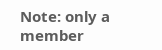Note: only a member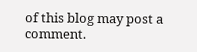of this blog may post a comment.